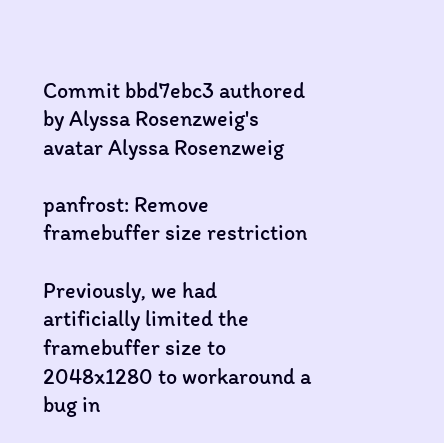Commit bbd7ebc3 authored by Alyssa Rosenzweig's avatar Alyssa Rosenzweig

panfrost: Remove framebuffer size restriction

Previously, we had artificially limited the framebuffer size to
2048x1280 to workaround a bug in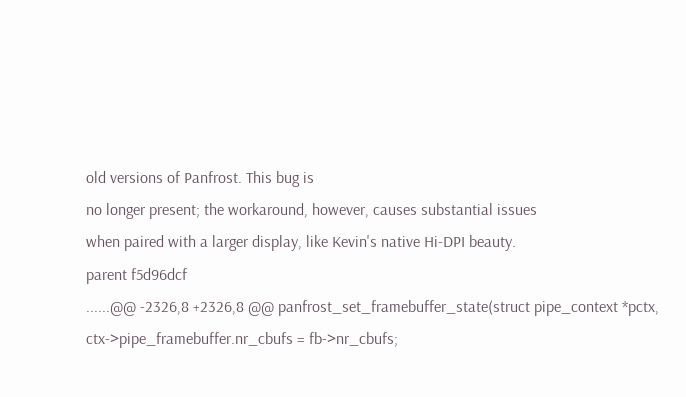old versions of Panfrost. This bug is
no longer present; the workaround, however, causes substantial issues
when paired with a larger display, like Kevin's native Hi-DPI beauty.
parent f5d96dcf
......@@ -2326,8 +2326,8 @@ panfrost_set_framebuffer_state(struct pipe_context *pctx,
ctx->pipe_framebuffer.nr_cbufs = fb->nr_cbufs;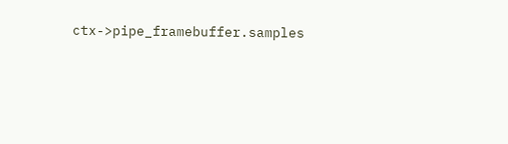ctx->pipe_framebuffer.samples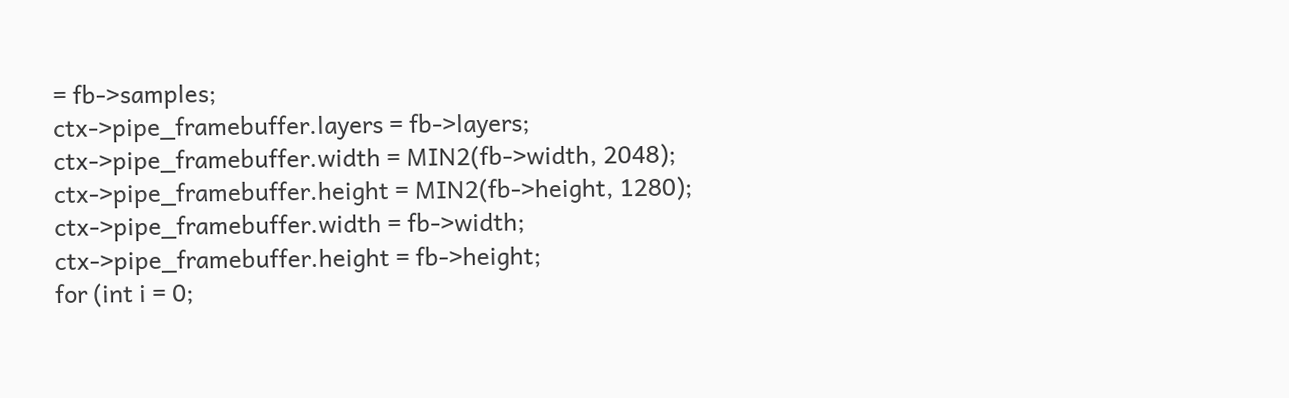= fb->samples;
ctx->pipe_framebuffer.layers = fb->layers;
ctx->pipe_framebuffer.width = MIN2(fb->width, 2048);
ctx->pipe_framebuffer.height = MIN2(fb->height, 1280);
ctx->pipe_framebuffer.width = fb->width;
ctx->pipe_framebuffer.height = fb->height;
for (int i = 0;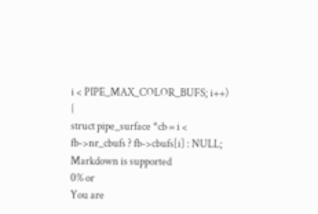i < PIPE_MAX_COLOR_BUFS; i++) {
struct pipe_surface *cb = i < fb->nr_cbufs ? fb->cbufs[i] : NULL;
Markdown is supported
0% or
You are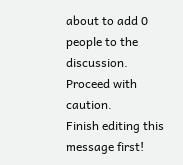about to add 0 people to the discussion. Proceed with caution.
Finish editing this message first!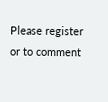Please register or to comment